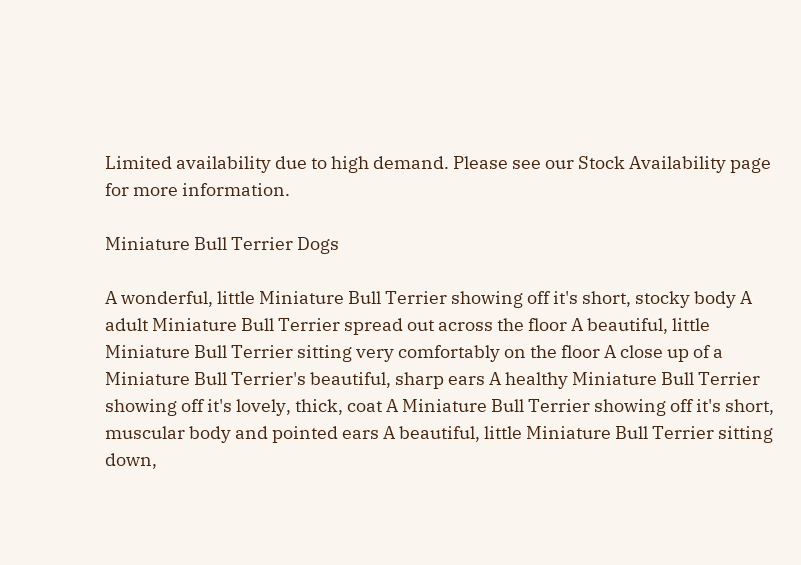Limited availability due to high demand. Please see our Stock Availability page for more information.

Miniature Bull Terrier Dogs

A wonderful, little Miniature Bull Terrier showing off it's short, stocky body A adult Miniature Bull Terrier spread out across the floor A beautiful, little Miniature Bull Terrier sitting very comfortably on the floor A close up of a Miniature Bull Terrier's beautiful, sharp ears A healthy Miniature Bull Terrier showing off it's lovely, thick, coat A Miniature Bull Terrier showing off it's short, muscular body and pointed ears A beautiful, little Miniature Bull Terrier sitting down,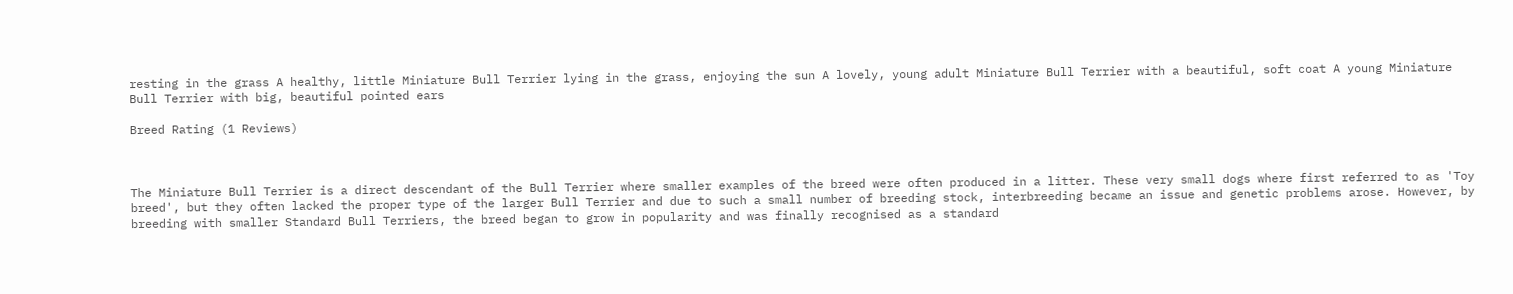resting in the grass A healthy, little Miniature Bull Terrier lying in the grass, enjoying the sun A lovely, young adult Miniature Bull Terrier with a beautiful, soft coat A young Miniature Bull Terrier with big, beautiful pointed ears

Breed Rating (1 Reviews)



The Miniature Bull Terrier is a direct descendant of the Bull Terrier where smaller examples of the breed were often produced in a litter. These very small dogs where first referred to as 'Toy breed', but they often lacked the proper type of the larger Bull Terrier and due to such a small number of breeding stock, interbreeding became an issue and genetic problems arose. However, by breeding with smaller Standard Bull Terriers, the breed began to grow in popularity and was finally recognised as a standard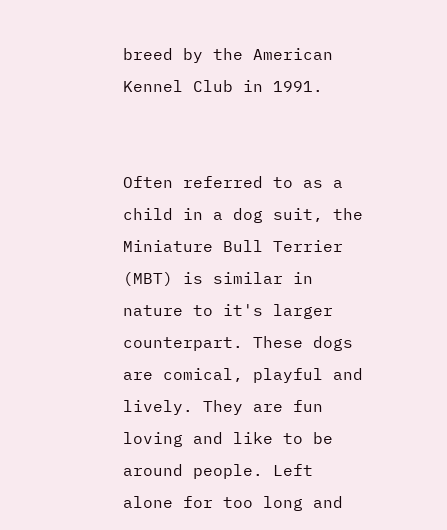breed by the American Kennel Club in 1991.


Often referred to as a child in a dog suit, the Miniature Bull Terrier (MBT) is similar in nature to it's larger counterpart. These dogs are comical, playful and lively. They are fun loving and like to be around people. Left alone for too long and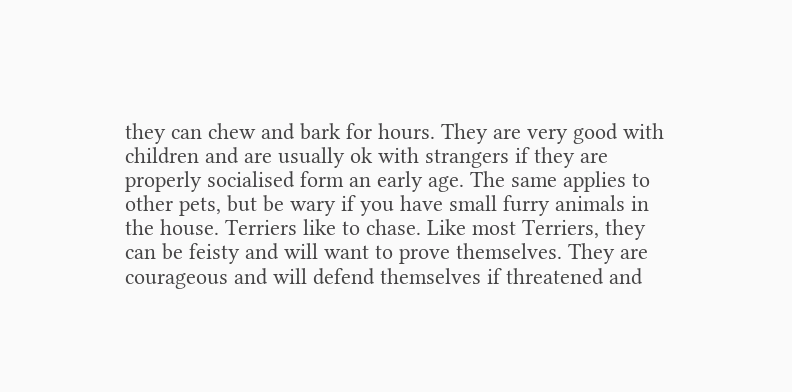they can chew and bark for hours. They are very good with children and are usually ok with strangers if they are properly socialised form an early age. The same applies to other pets, but be wary if you have small furry animals in the house. Terriers like to chase. Like most Terriers, they can be feisty and will want to prove themselves. They are courageous and will defend themselves if threatened and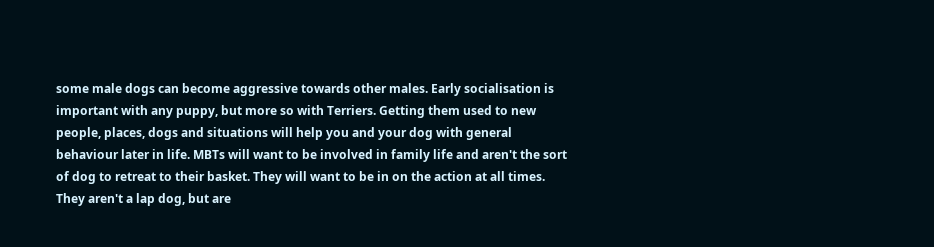some male dogs can become aggressive towards other males. Early socialisation is important with any puppy, but more so with Terriers. Getting them used to new people, places, dogs and situations will help you and your dog with general behaviour later in life. MBTs will want to be involved in family life and aren't the sort of dog to retreat to their basket. They will want to be in on the action at all times. They aren't a lap dog, but are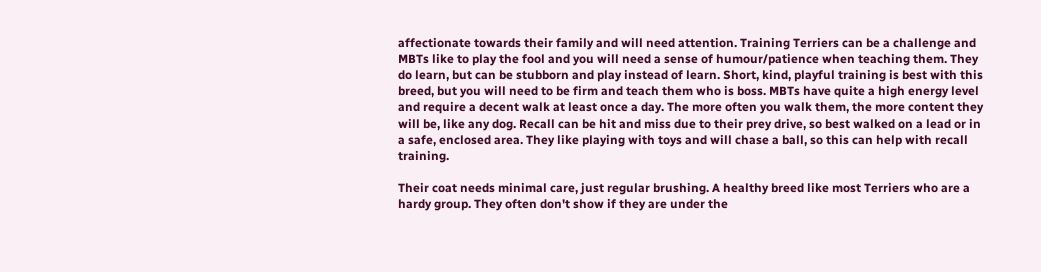affectionate towards their family and will need attention. Training Terriers can be a challenge and MBTs like to play the fool and you will need a sense of humour/patience when teaching them. They do learn, but can be stubborn and play instead of learn. Short, kind, playful training is best with this breed, but you will need to be firm and teach them who is boss. MBTs have quite a high energy level and require a decent walk at least once a day. The more often you walk them, the more content they will be, like any dog. Recall can be hit and miss due to their prey drive, so best walked on a lead or in a safe, enclosed area. They like playing with toys and will chase a ball, so this can help with recall training.

Their coat needs minimal care, just regular brushing. A healthy breed like most Terriers who are a hardy group. They often don't show if they are under the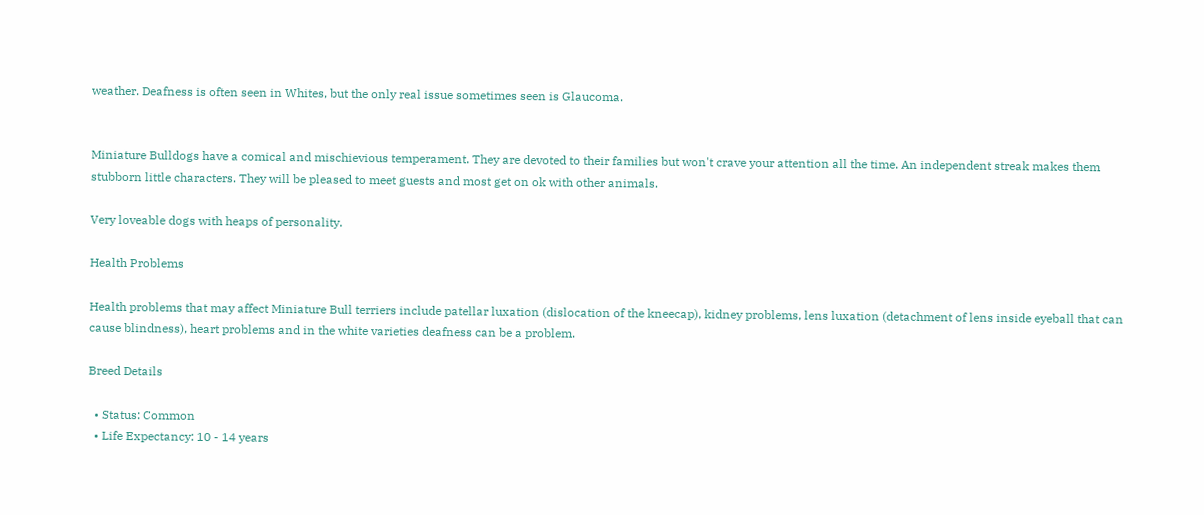weather. Deafness is often seen in Whites, but the only real issue sometimes seen is Glaucoma.


Miniature Bulldogs have a comical and mischievious temperament. They are devoted to their families but won't crave your attention all the time. An independent streak makes them stubborn little characters. They will be pleased to meet guests and most get on ok with other animals.

Very loveable dogs with heaps of personality.

Health Problems

Health problems that may affect Miniature Bull terriers include patellar luxation (dislocation of the kneecap), kidney problems, lens luxation (detachment of lens inside eyeball that can cause blindness), heart problems and in the white varieties deafness can be a problem.

Breed Details

  • Status: Common
  • Life Expectancy: 10 - 14 years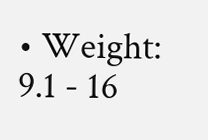• Weight: 9.1 - 16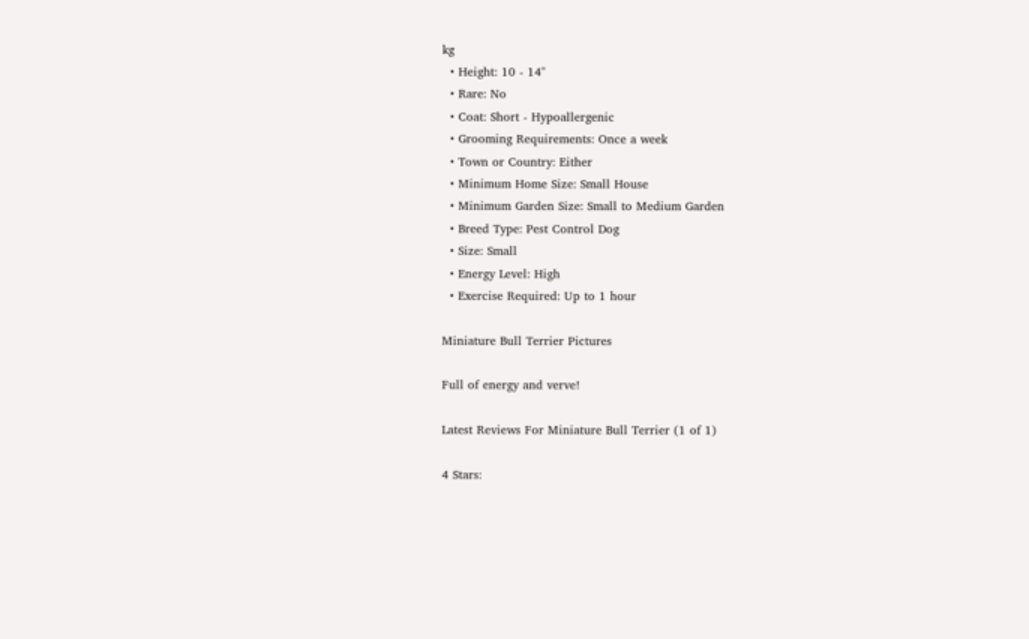kg
  • Height: 10 - 14"
  • Rare: No
  • Coat: Short - Hypoallergenic
  • Grooming Requirements: Once a week
  • Town or Country: Either
  • Minimum Home Size: Small House
  • Minimum Garden Size: Small to Medium Garden
  • Breed Type: Pest Control Dog
  • Size: Small
  • Energy Level: High
  • Exercise Required: Up to 1 hour

Miniature Bull Terrier Pictures

Full of energy and verve!

Latest Reviews For Miniature Bull Terrier (1 of 1)

4 Stars: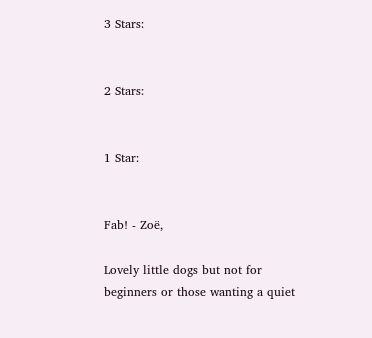3 Stars:


2 Stars:


1 Star:


Fab! - Zoë,

Lovely little dogs but not for beginners or those wanting a quiet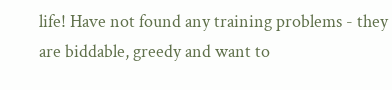life! Have not found any training problems - they are biddable, greedy and want to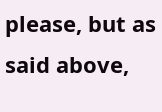please, but as said above,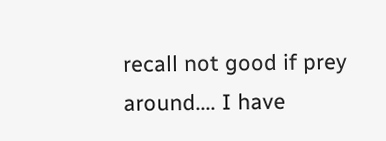recall not good if prey around.... I have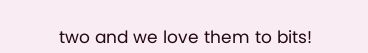two and we love them to bits!